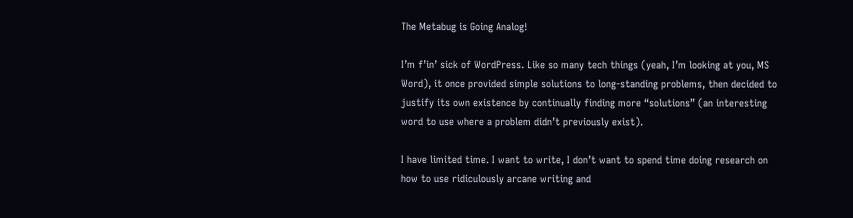The Metabug is Going Analog!

I’m f’in’ sick of WordPress. Like so many tech things (yeah, I’m looking at you, MS Word), it once provided simple solutions to long-standing problems, then decided to justify its own existence by continually finding more “solutions” (an interesting word to use where a problem didn’t previously exist).

I have limited time. I want to write, I don’t want to spend time doing research on how to use ridiculously arcane writing and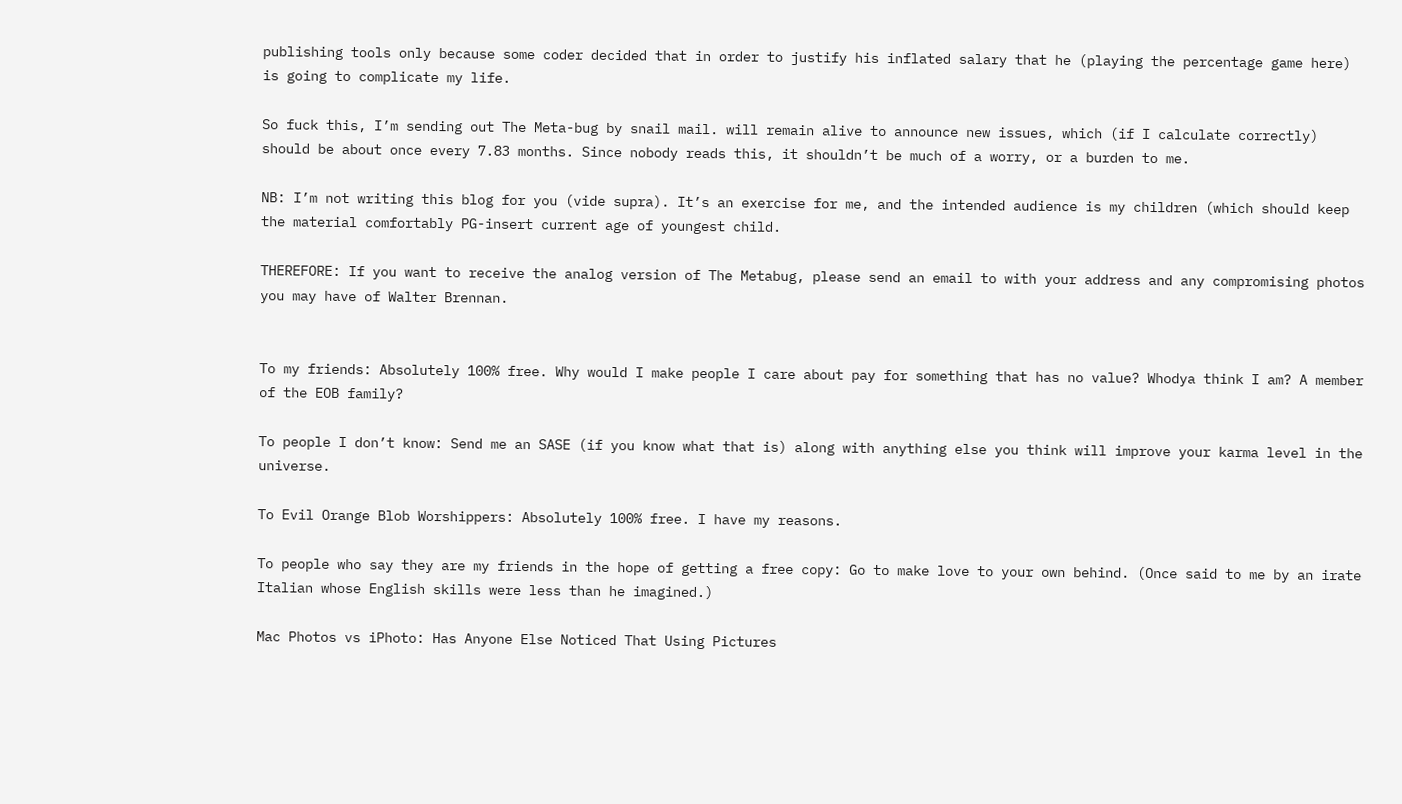publishing tools only because some coder decided that in order to justify his inflated salary that he (playing the percentage game here) is going to complicate my life.

So fuck this, I’m sending out The Meta-bug by snail mail. will remain alive to announce new issues, which (if I calculate correctly) should be about once every 7.83 months. Since nobody reads this, it shouldn’t be much of a worry, or a burden to me.

NB: I’m not writing this blog for you (vide supra). It’s an exercise for me, and the intended audience is my children (which should keep the material comfortably PG-insert current age of youngest child.

THEREFORE: If you want to receive the analog version of The Metabug, please send an email to with your address and any compromising photos you may have of Walter Brennan.


To my friends: Absolutely 100% free. Why would I make people I care about pay for something that has no value? Whodya think I am? A member of the EOB family?

To people I don’t know: Send me an SASE (if you know what that is) along with anything else you think will improve your karma level in the universe.

To Evil Orange Blob Worshippers: Absolutely 100% free. I have my reasons.

To people who say they are my friends in the hope of getting a free copy: Go to make love to your own behind. (Once said to me by an irate Italian whose English skills were less than he imagined.)

Mac Photos vs iPhoto: Has Anyone Else Noticed That Using Pictures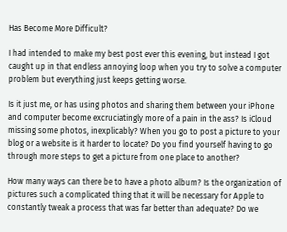Has Become More Difficult?

I had intended to make my best post ever this evening, but instead I got caught up in that endless annoying loop when you try to solve a computer problem but everything just keeps getting worse.

Is it just me, or has using photos and sharing them between your iPhone and computer become excruciatingly more of a pain in the ass? Is iCloud missing some photos, inexplicably? When you go to post a picture to your blog or a website is it harder to locate? Do you find yourself having to go through more steps to get a picture from one place to another?

How many ways can there be to have a photo album? Is the organization of pictures such a complicated thing that it will be necessary for Apple to constantly tweak a process that was far better than adequate? Do we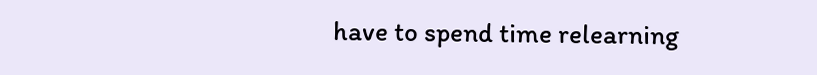have to spend time relearning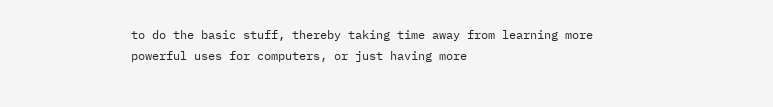to do the basic stuff, thereby taking time away from learning more powerful uses for computers, or just having more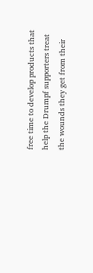free time to develop products that help the Drumpf supporters treat the wounds they get from their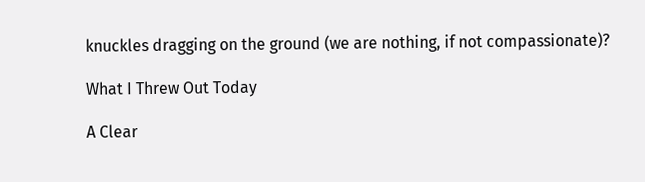knuckles dragging on the ground (we are nothing, if not compassionate)?

What I Threw Out Today

A Clear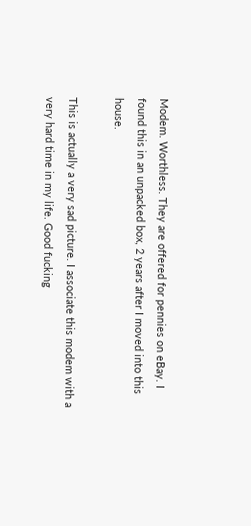Modem. Worthless. They are offered for pennies on eBay. I found this in an unpacked box, 2 years after I moved into this house.

This is actually a very sad picture. I associate this modem with a very hard time in my life. Good fucking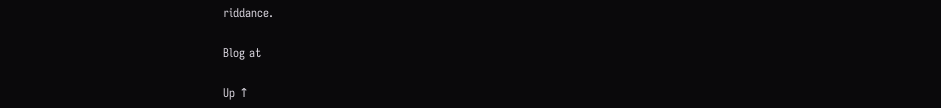riddance.

Blog at

Up ↑